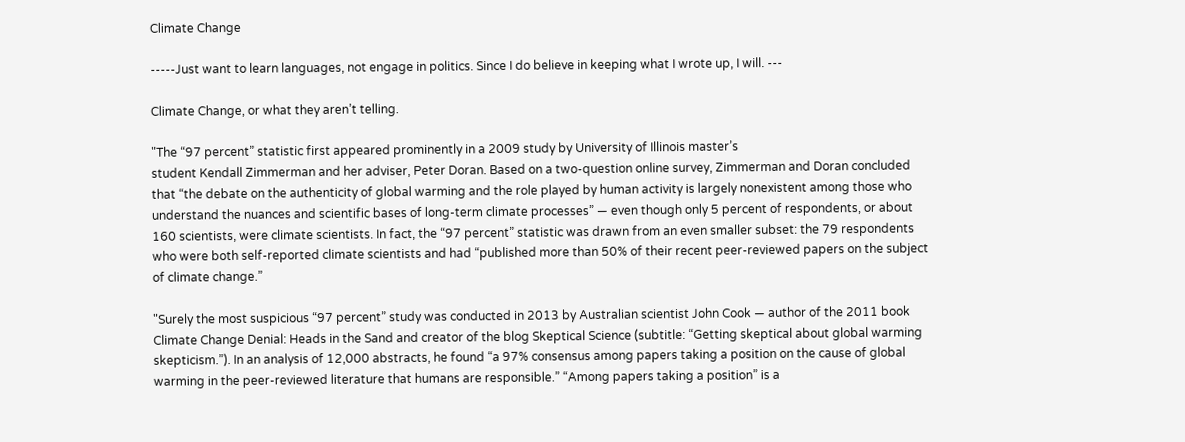Climate Change

-----Just want to learn languages, not engage in politics. Since I do believe in keeping what I wrote up, I will. ---

Climate Change, or what they aren’t telling.

"The “97 percent” statistic first appeared prominently in a 2009 study by University of Illinois master’s
student Kendall Zimmerman and her adviser, Peter Doran. Based on a two-question online survey, Zimmerman and Doran concluded that “the debate on the authenticity of global warming and the role played by human activity is largely nonexistent among those who understand the nuances and scientific bases of long-term climate processes” — even though only 5 percent of respondents, or about 160 scientists, were climate scientists. In fact, the “97 percent” statistic was drawn from an even smaller subset: the 79 respondents who were both self-reported climate scientists and had “published more than 50% of their recent peer-reviewed papers on the subject of climate change.”

"Surely the most suspicious “97 percent” study was conducted in 2013 by Australian scientist John Cook — author of the 2011 book Climate Change Denial: Heads in the Sand and creator of the blog Skeptical Science (subtitle: “Getting skeptical about global warming skepticism.”). In an analysis of 12,000 abstracts, he found “a 97% consensus among papers taking a position on the cause of global warming in the peer-reviewed literature that humans are responsible.” “Among papers taking a position” is a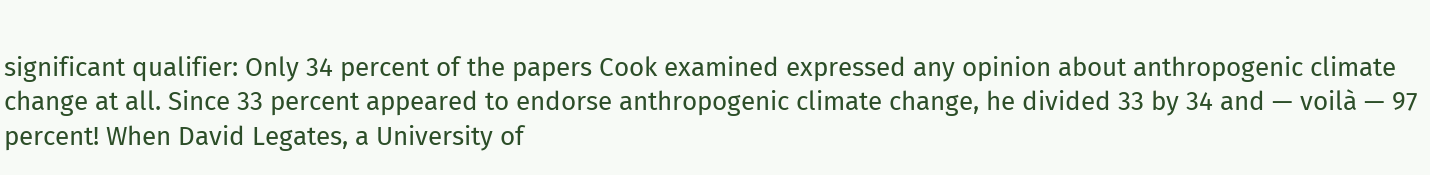significant qualifier: Only 34 percent of the papers Cook examined expressed any opinion about anthropogenic climate change at all. Since 33 percent appeared to endorse anthropogenic climate change, he divided 33 by 34 and — voilà — 97 percent! When David Legates, a University of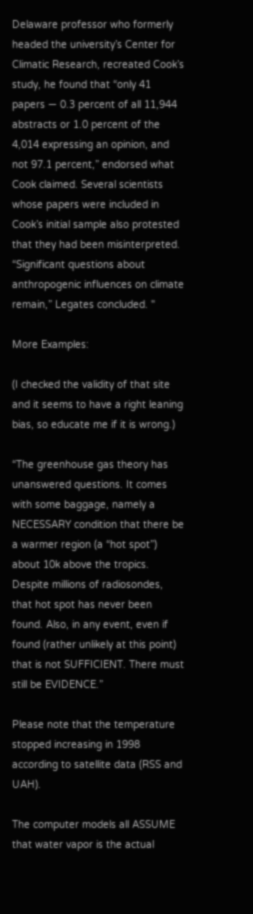Delaware professor who formerly headed the university’s Center for Climatic Research, recreated Cook’s study, he found that “only 41 papers — 0.3 percent of all 11,944 abstracts or 1.0 percent of the 4,014 expressing an opinion, and not 97.1 percent,” endorsed what Cook claimed. Several scientists whose papers were included in Cook’s initial sample also protested that they had been misinterpreted. “Significant questions about anthropogenic influences on climate remain,” Legates concluded. "

More Examples:

(I checked the validity of that site and it seems to have a right leaning bias, so educate me if it is wrong.)

“The greenhouse gas theory has unanswered questions. It comes with some baggage, namely a NECESSARY condition that there be a warmer region (a “hot spot”) about 10k above the tropics. Despite millions of radiosondes, that hot spot has never been found. Also, in any event, even if found (rather unlikely at this point) that is not SUFFICIENT. There must still be EVIDENCE.”

Please note that the temperature stopped increasing in 1998 according to satellite data (RSS and UAH).

The computer models all ASSUME that water vapor is the actual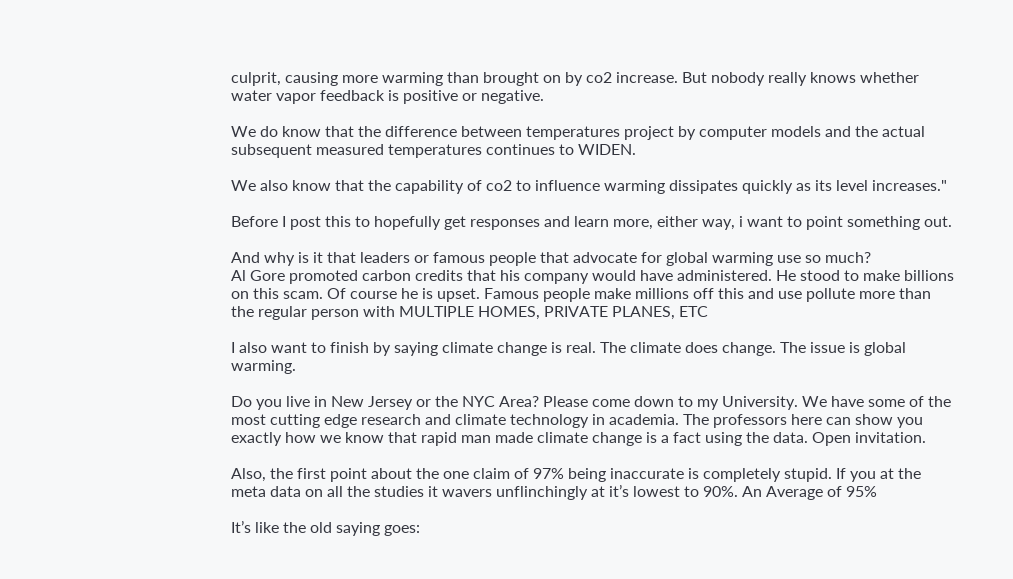culprit, causing more warming than brought on by co2 increase. But nobody really knows whether water vapor feedback is positive or negative.

We do know that the difference between temperatures project by computer models and the actual subsequent measured temperatures continues to WIDEN.

We also know that the capability of co2 to influence warming dissipates quickly as its level increases."

Before I post this to hopefully get responses and learn more, either way, i want to point something out.

And why is it that leaders or famous people that advocate for global warming use so much?
Al Gore promoted carbon credits that his company would have administered. He stood to make billions on this scam. Of course he is upset. Famous people make millions off this and use pollute more than the regular person with MULTIPLE HOMES, PRIVATE PLANES, ETC

I also want to finish by saying climate change is real. The climate does change. The issue is global warming.

Do you live in New Jersey or the NYC Area? Please come down to my University. We have some of the most cutting edge research and climate technology in academia. The professors here can show you exactly how we know that rapid man made climate change is a fact using the data. Open invitation.

Also, the first point about the one claim of 97% being inaccurate is completely stupid. If you at the meta data on all the studies it wavers unflinchingly at it’s lowest to 90%. An Average of 95%

It’s like the old saying goes: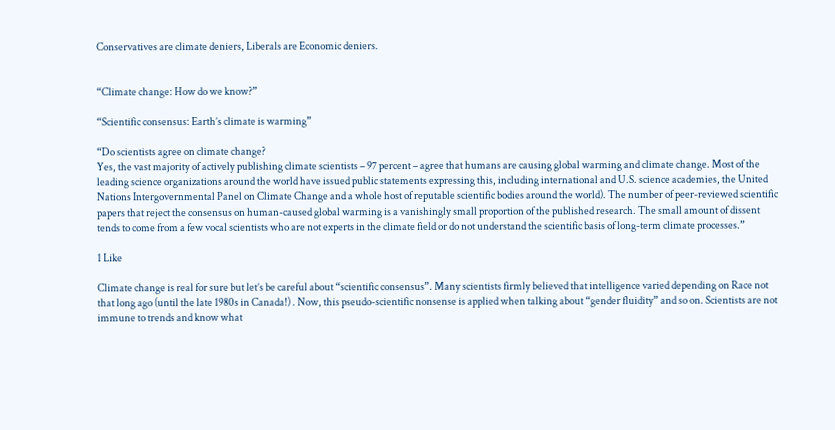Conservatives are climate deniers, Liberals are Economic deniers.


“Climate change: How do we know?”

“Scientific consensus: Earth’s climate is warming”

“Do scientists agree on climate change?
Yes, the vast majority of actively publishing climate scientists – 97 percent – agree that humans are causing global warming and climate change. Most of the leading science organizations around the world have issued public statements expressing this, including international and U.S. science academies, the United Nations Intergovernmental Panel on Climate Change and a whole host of reputable scientific bodies around the world). The number of peer-reviewed scientific papers that reject the consensus on human-caused global warming is a vanishingly small proportion of the published research. The small amount of dissent tends to come from a few vocal scientists who are not experts in the climate field or do not understand the scientific basis of long-term climate processes.”

1 Like

Climate change is real for sure but let’s be careful about “scientific consensus”. Many scientists firmly believed that intelligence varied depending on Race not that long ago (until the late 1980s in Canada!) . Now, this pseudo-scientific nonsense is applied when talking about “gender fluidity” and so on. Scientists are not immune to trends and know what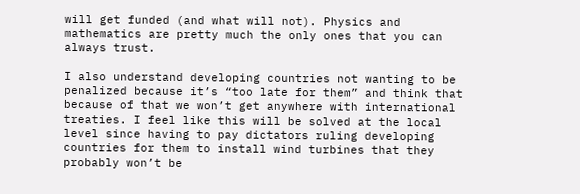will get funded (and what will not). Physics and mathematics are pretty much the only ones that you can always trust.

I also understand developing countries not wanting to be penalized because it’s “too late for them” and think that because of that we won’t get anywhere with international treaties. I feel like this will be solved at the local level since having to pay dictators ruling developing countries for them to install wind turbines that they probably won’t be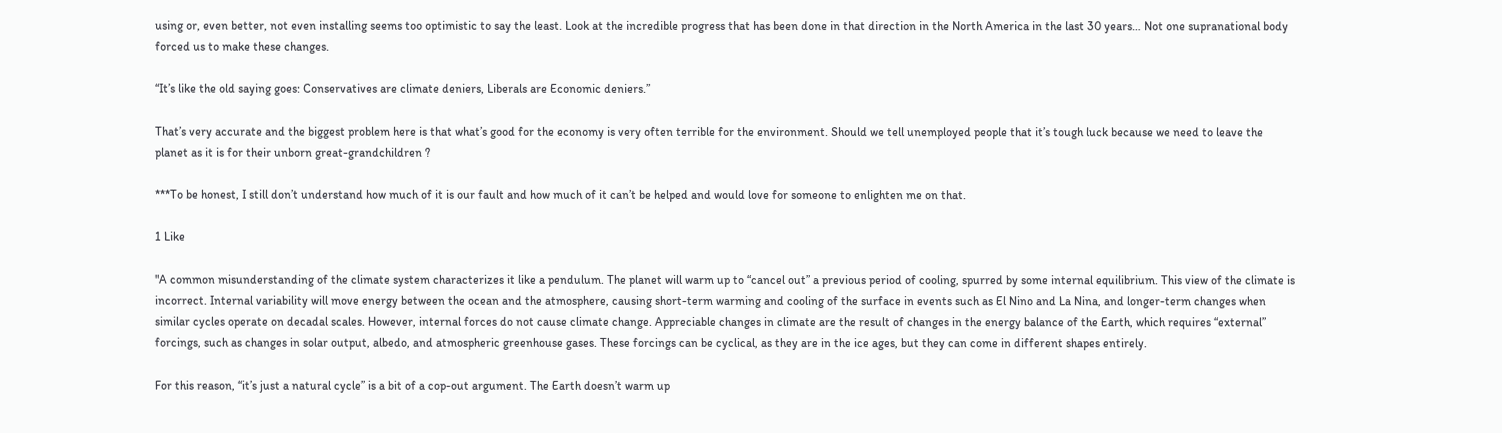using or, even better, not even installing seems too optimistic to say the least. Look at the incredible progress that has been done in that direction in the North America in the last 30 years… Not one supranational body forced us to make these changes.

“It’s like the old saying goes: Conservatives are climate deniers, Liberals are Economic deniers.”

That’s very accurate and the biggest problem here is that what’s good for the economy is very often terrible for the environment. Should we tell unemployed people that it’s tough luck because we need to leave the planet as it is for their unborn great-grandchildren ?

***To be honest, I still don’t understand how much of it is our fault and how much of it can’t be helped and would love for someone to enlighten me on that.

1 Like

"A common misunderstanding of the climate system characterizes it like a pendulum. The planet will warm up to “cancel out” a previous period of cooling, spurred by some internal equilibrium. This view of the climate is incorrect. Internal variability will move energy between the ocean and the atmosphere, causing short-term warming and cooling of the surface in events such as El Nino and La Nina, and longer-term changes when similar cycles operate on decadal scales. However, internal forces do not cause climate change. Appreciable changes in climate are the result of changes in the energy balance of the Earth, which requires “external” forcings, such as changes in solar output, albedo, and atmospheric greenhouse gases. These forcings can be cyclical, as they are in the ice ages, but they can come in different shapes entirely.

For this reason, “it’s just a natural cycle” is a bit of a cop-out argument. The Earth doesn’t warm up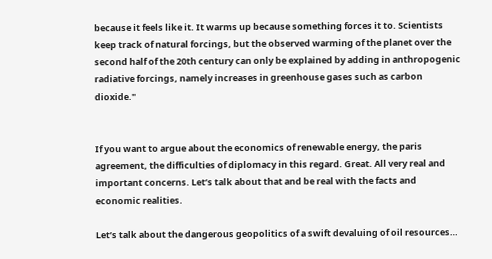because it feels like it. It warms up because something forces it to. Scientists keep track of natural forcings, but the observed warming of the planet over the second half of the 20th century can only be explained by adding in anthropogenic radiative forcings, namely increases in greenhouse gases such as carbon dioxide."


If you want to argue about the economics of renewable energy, the paris agreement, the difficulties of diplomacy in this regard. Great. All very real and important concerns. Let’s talk about that and be real with the facts and economic realities.

Let’s talk about the dangerous geopolitics of a swift devaluing of oil resources…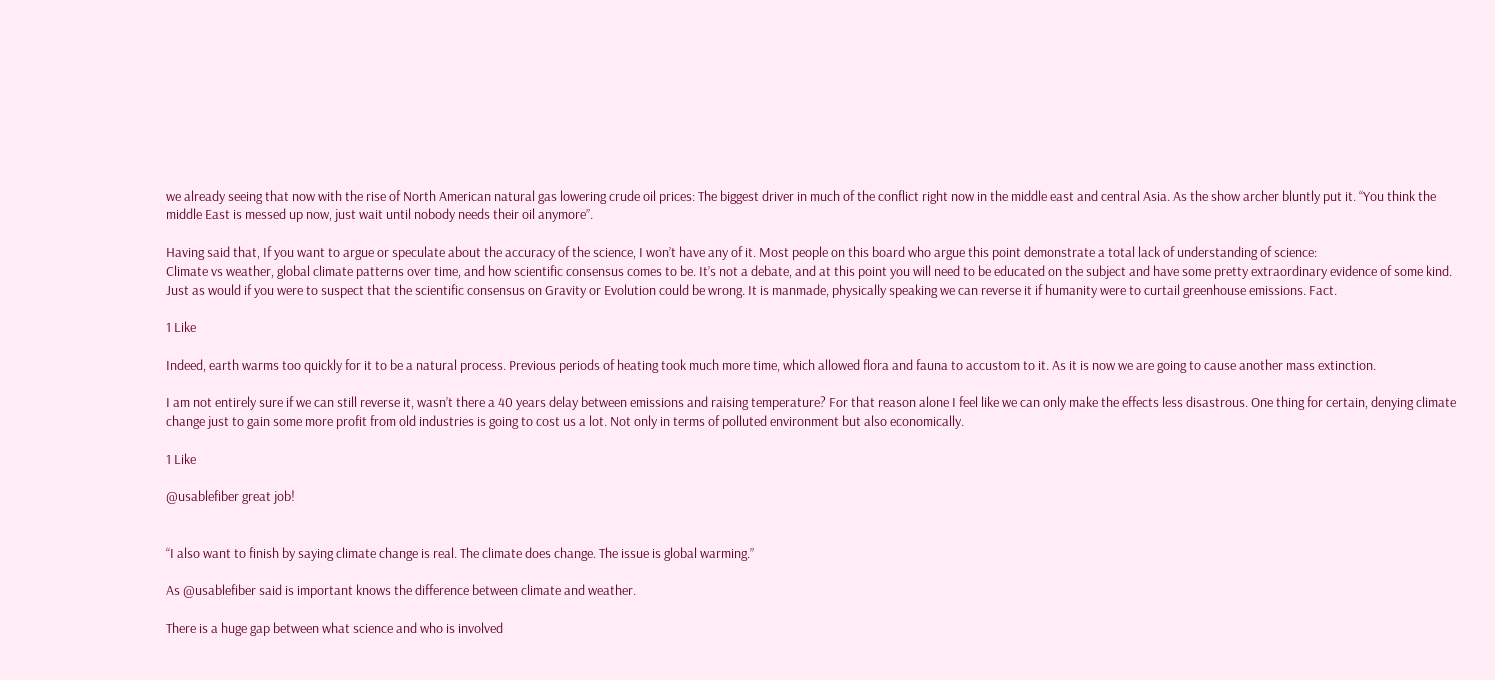we already seeing that now with the rise of North American natural gas lowering crude oil prices: The biggest driver in much of the conflict right now in the middle east and central Asia. As the show archer bluntly put it. “You think the middle East is messed up now, just wait until nobody needs their oil anymore”.

Having said that, If you want to argue or speculate about the accuracy of the science, I won’t have any of it. Most people on this board who argue this point demonstrate a total lack of understanding of science:
Climate vs weather, global climate patterns over time, and how scientific consensus comes to be. It’s not a debate, and at this point you will need to be educated on the subject and have some pretty extraordinary evidence of some kind. Just as would if you were to suspect that the scientific consensus on Gravity or Evolution could be wrong. It is manmade, physically speaking we can reverse it if humanity were to curtail greenhouse emissions. Fact.

1 Like

Indeed, earth warms too quickly for it to be a natural process. Previous periods of heating took much more time, which allowed flora and fauna to accustom to it. As it is now we are going to cause another mass extinction.

I am not entirely sure if we can still reverse it, wasn’t there a 40 years delay between emissions and raising temperature? For that reason alone I feel like we can only make the effects less disastrous. One thing for certain, denying climate change just to gain some more profit from old industries is going to cost us a lot. Not only in terms of polluted environment but also economically.

1 Like

@usablefiber great job!


“I also want to finish by saying climate change is real. The climate does change. The issue is global warming.”

As @usablefiber said is important knows the difference between climate and weather.

There is a huge gap between what science and who is involved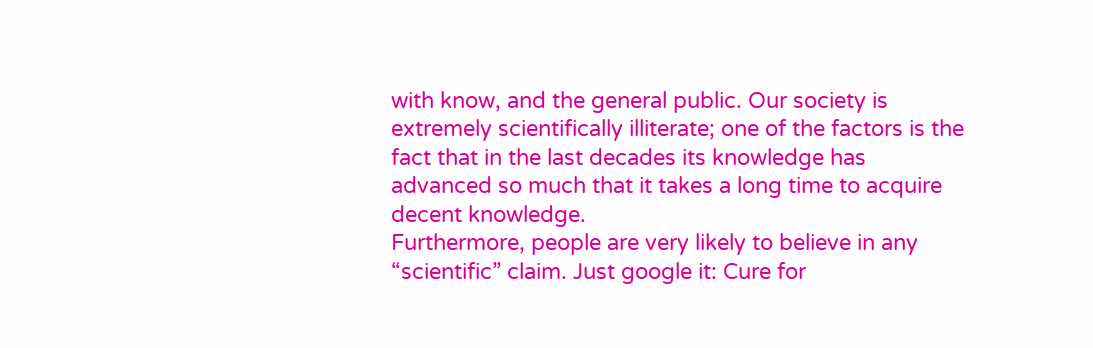with know, and the general public. Our society is extremely scientifically illiterate; one of the factors is the fact that in the last decades its knowledge has advanced so much that it takes a long time to acquire decent knowledge.
Furthermore, people are very likely to believe in any “scientific” claim. Just google it: Cure for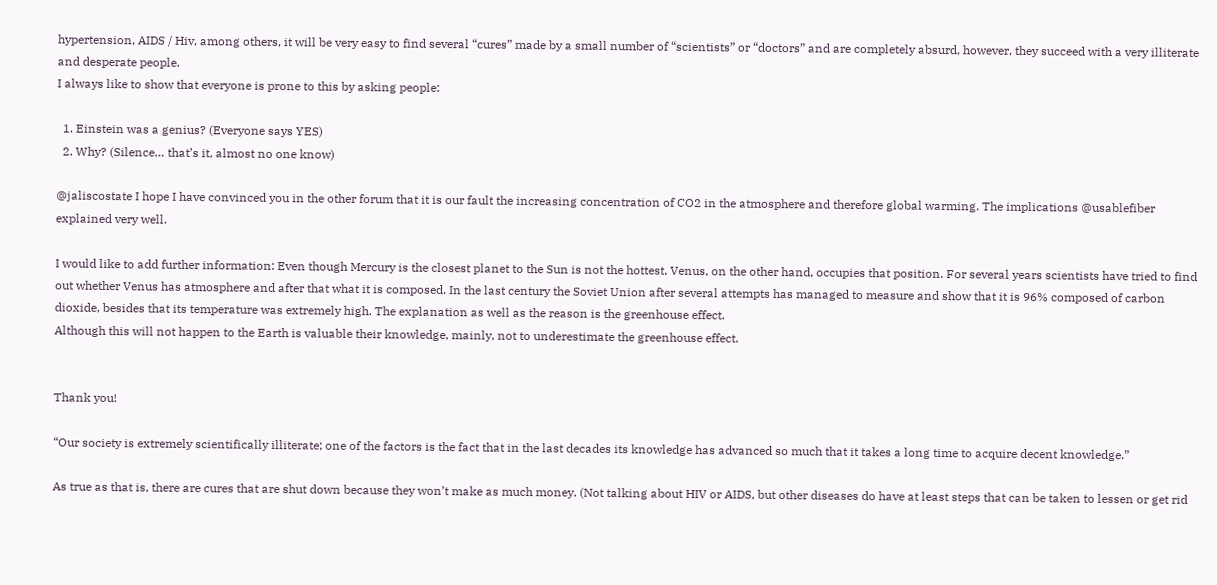hypertension, AIDS / Hiv, among others, it will be very easy to find several “cures” made by a small number of “scientists” or “doctors” and are completely absurd, however, they succeed with a very illiterate and desperate people.
I always like to show that everyone is prone to this by asking people:

  1. Einstein was a genius? (Everyone says YES)
  2. Why? (Silence… that’s it, almost no one know)

@jaliscostate I hope I have convinced you in the other forum that it is our fault the increasing concentration of CO2 in the atmosphere and therefore global warming. The implications @usablefiber explained very well.

I would like to add further information: Even though Mercury is the closest planet to the Sun is not the hottest, Venus, on the other hand, occupies that position. For several years scientists have tried to find out whether Venus has atmosphere and after that what it is composed. In the last century the Soviet Union after several attempts has managed to measure and show that it is 96% composed of carbon dioxide, besides that its temperature was extremely high. The explanation as well as the reason is the greenhouse effect.
Although this will not happen to the Earth is valuable their knowledge, mainly, not to underestimate the greenhouse effect.


Thank you!

“Our society is extremely scientifically illiterate; one of the factors is the fact that in the last decades its knowledge has advanced so much that it takes a long time to acquire decent knowledge.”

As true as that is, there are cures that are shut down because they won’t make as much money. (Not talking about HIV or AIDS, but other diseases do have at least steps that can be taken to lessen or get rid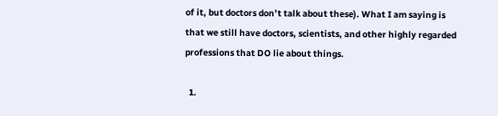of it, but doctors don’t talk about these). What I am saying is that we still have doctors, scientists, and other highly regarded professions that DO lie about things.

  1.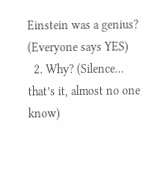Einstein was a genius? (Everyone says YES)
  2. Why? (Silence… that’s it, almost no one know)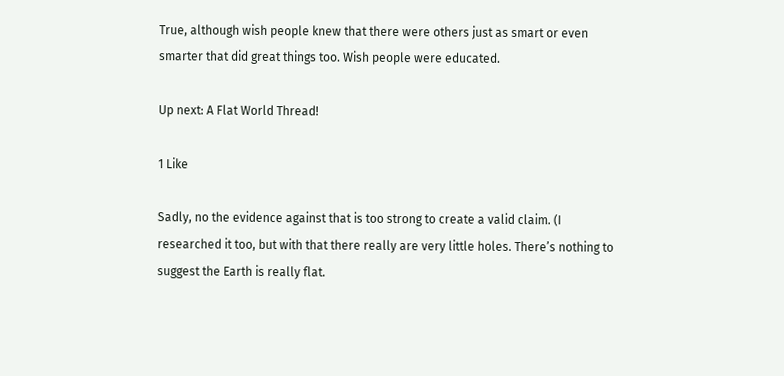True, although wish people knew that there were others just as smart or even smarter that did great things too. Wish people were educated.

Up next: A Flat World Thread!

1 Like

Sadly, no the evidence against that is too strong to create a valid claim. (I researched it too, but with that there really are very little holes. There’s nothing to suggest the Earth is really flat.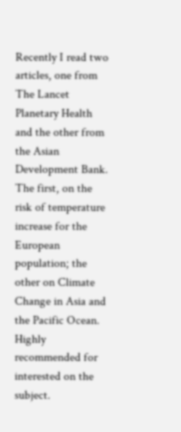Recently I read two articles, one from The Lancet Planetary Health and the other from the Asian Development Bank. The first, on the risk of temperature increase for the European population; the other on Climate Change in Asia and the Pacific Ocean.
Highly recommended for interested on the subject.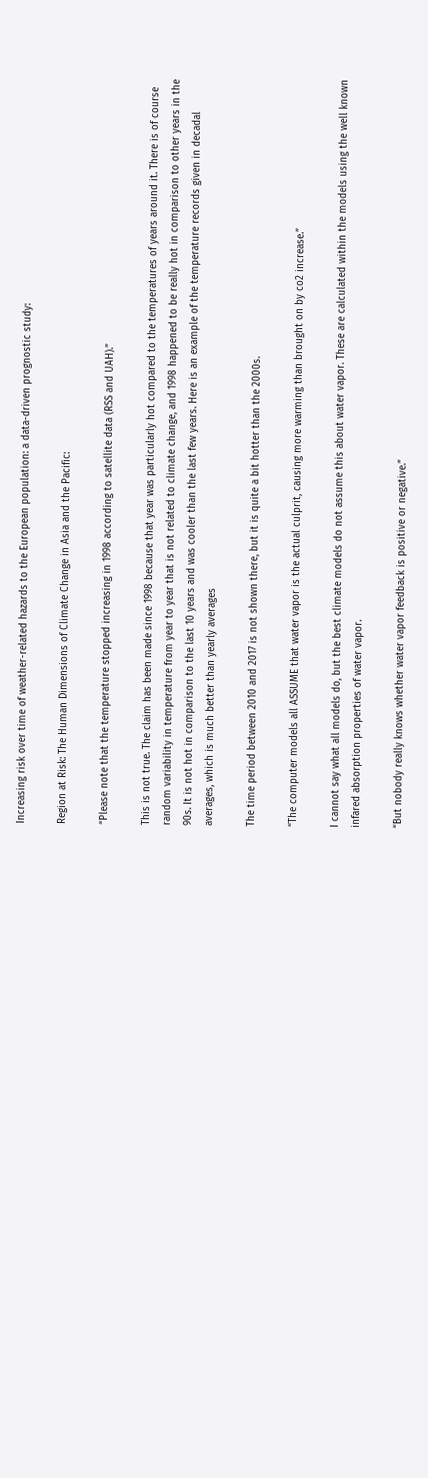Increasing risk over time of weather-related hazards to the European population: a data-driven prognostic study:

Region at Risk: The Human Dimensions of Climate Change in Asia and the Pacific:

“Please note that the temperature stopped increasing in 1998 according to satellite data (RSS and UAH).”

This is not true. The claim has been made since 1998 because that year was particularly hot compared to the temperatures of years around it. There is of course random variability in temperature from year to year that is not related to climate change, and 1998 happened to be really hot in comparison to other years in the 90s. It is not hot in comparison to the last 10 years and was cooler than the last few years. Here is an example of the temperature records given in decadal averages, which is much better than yearly averages

The time period between 2010 and 2017 is not shown there, but it is quite a bit hotter than the 2000s.

“The computer models all ASSUME that water vapor is the actual culprit, causing more warming than brought on by co2 increase.”

I cannot say what all models do, but the best climate models do not assume this about water vapor. These are calculated within the models using the well known infared absorption properties of water vapor.

“But nobody really knows whether water vapor feedback is positive or negative.”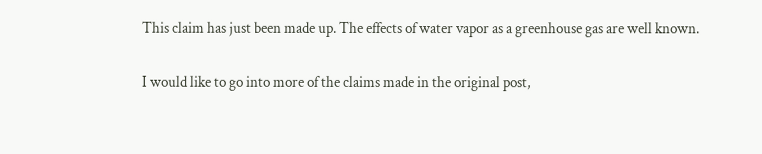This claim has just been made up. The effects of water vapor as a greenhouse gas are well known.

I would like to go into more of the claims made in the original post,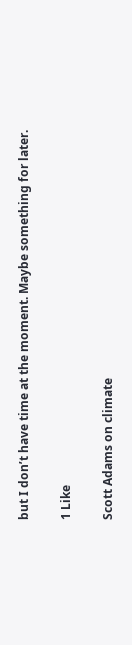but I don’t have time at the moment. Maybe something for later.

1 Like

Scott Adams on climate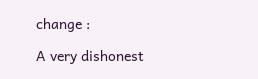change :

A very dishonest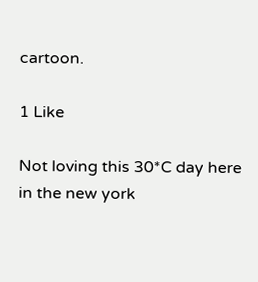cartoon.

1 Like

Not loving this 30*C day here in the new york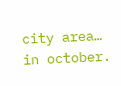city area… in october.